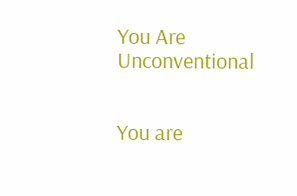You Are Unconventional


You are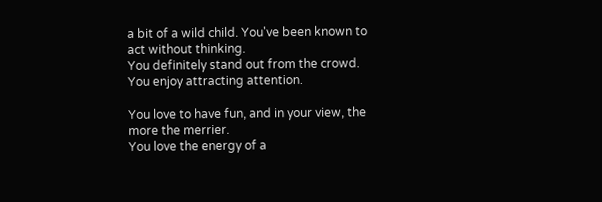a bit of a wild child. You've been known to act without thinking.
You definitely stand out from the crowd. You enjoy attracting attention.

You love to have fun, and in your view, the more the merrier.
You love the energy of a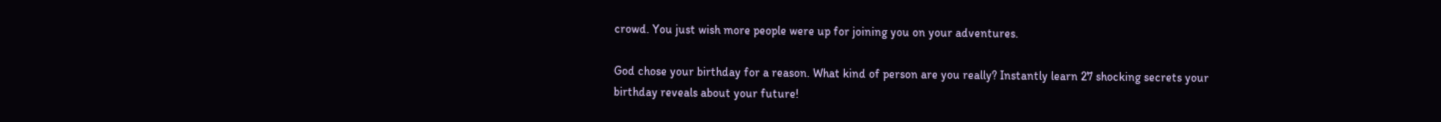crowd. You just wish more people were up for joining you on your adventures.

God chose your birthday for a reason. What kind of person are you really? Instantly learn 27 shocking secrets your birthday reveals about your future!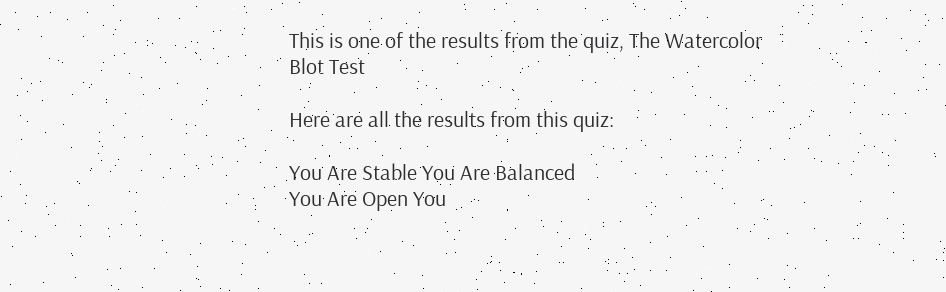This is one of the results from the quiz, The Watercolor Blot Test

Here are all the results from this quiz:

You Are Stable You Are Balanced
You Are Open You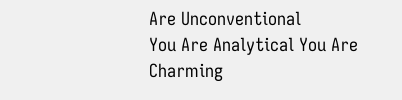Are Unconventional
You Are Analytical You Are Charming